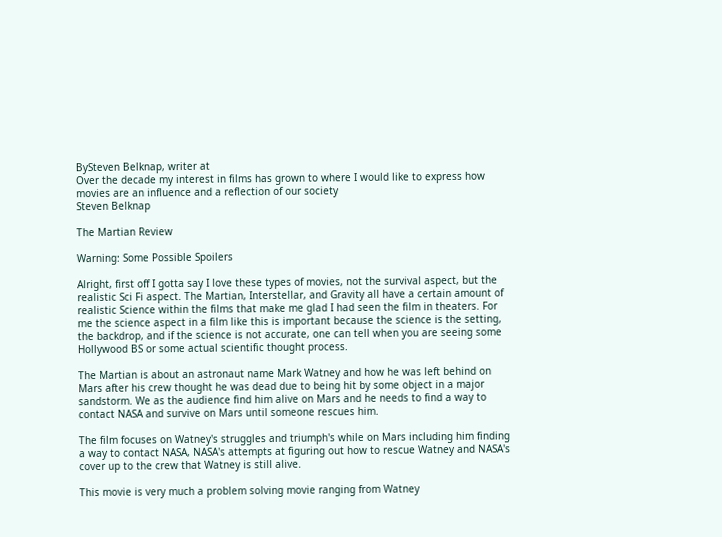BySteven Belknap, writer at
Over the decade my interest in films has grown to where I would like to express how movies are an influence and a reflection of our society
Steven Belknap

The Martian Review

Warning: Some Possible Spoilers

Alright, first off I gotta say I love these types of movies, not the survival aspect, but the realistic Sci Fi aspect. The Martian, Interstellar, and Gravity all have a certain amount of realistic Science within the films that make me glad I had seen the film in theaters. For me the science aspect in a film like this is important because the science is the setting, the backdrop, and if the science is not accurate, one can tell when you are seeing some Hollywood BS or some actual scientific thought process.

The Martian is about an astronaut name Mark Watney and how he was left behind on Mars after his crew thought he was dead due to being hit by some object in a major sandstorm. We as the audience find him alive on Mars and he needs to find a way to contact NASA and survive on Mars until someone rescues him.

The film focuses on Watney's struggles and triumph's while on Mars including him finding a way to contact NASA, NASA's attempts at figuring out how to rescue Watney and NASA's cover up to the crew that Watney is still alive.

This movie is very much a problem solving movie ranging from Watney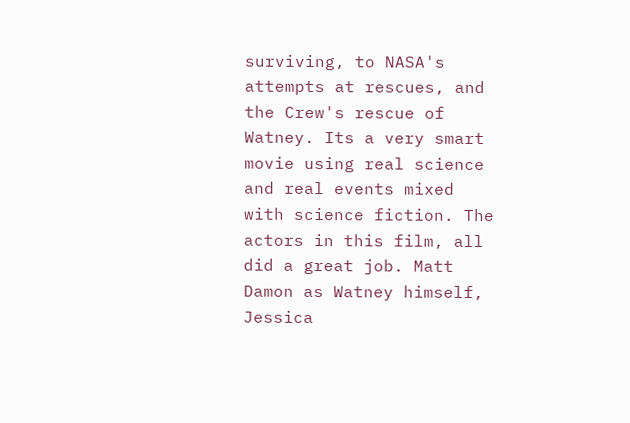surviving, to NASA's attempts at rescues, and the Crew's rescue of Watney. Its a very smart movie using real science and real events mixed with science fiction. The actors in this film, all did a great job. Matt Damon as Watney himself, Jessica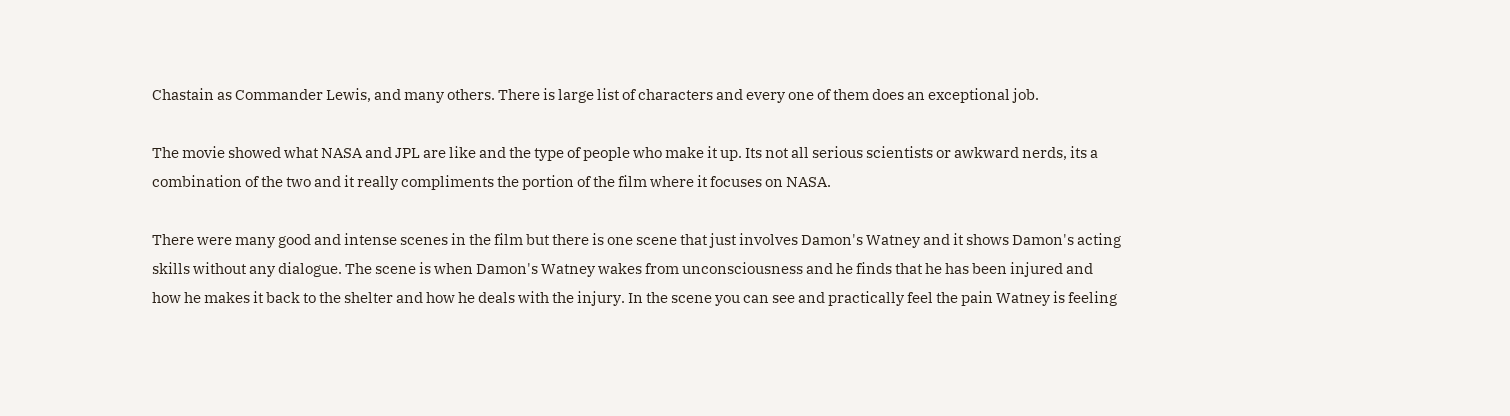Chastain as Commander Lewis, and many others. There is large list of characters and every one of them does an exceptional job.

The movie showed what NASA and JPL are like and the type of people who make it up. Its not all serious scientists or awkward nerds, its a combination of the two and it really compliments the portion of the film where it focuses on NASA.

There were many good and intense scenes in the film but there is one scene that just involves Damon's Watney and it shows Damon's acting skills without any dialogue. The scene is when Damon's Watney wakes from unconsciousness and he finds that he has been injured and how he makes it back to the shelter and how he deals with the injury. In the scene you can see and practically feel the pain Watney is feeling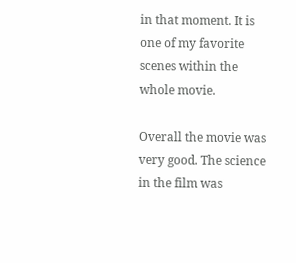in that moment. It is one of my favorite scenes within the whole movie.

Overall the movie was very good. The science in the film was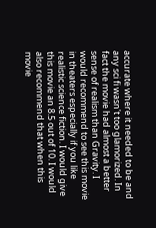accurate where it needed to be and any sci fi wasn't too glamorized. In fact the movie had almost a better sense of realism than Gravity. I would recommend to see this movie in theaters especially if you like realistic science fiction. I would give this movie an 8.5 out of 10. I would also recommend that when this movie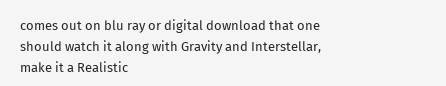comes out on blu ray or digital download that one should watch it along with Gravity and Interstellar, make it a Realistic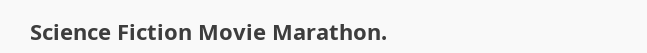Science Fiction Movie Marathon.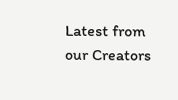Latest from our Creators